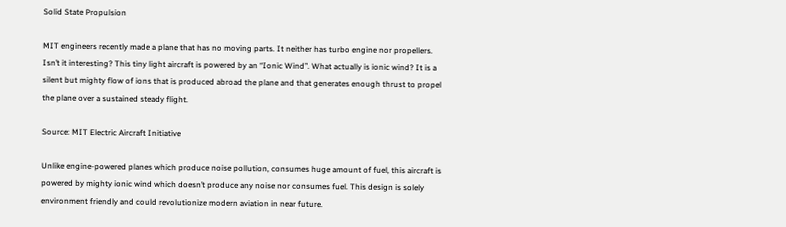Solid State Propulsion

MIT engineers recently made a plane that has no moving parts. It neither has turbo engine nor propellers. Isn’t it interesting? This tiny light aircraft is powered by an “Ionic Wind”. What actually is ionic wind? It is a silent but mighty flow of ions that is produced abroad the plane and that generates enough thrust to propel the plane over a sustained steady flight.

Source: MIT Electric Aircraft Initiative

Unlike engine-powered planes which produce noise pollution, consumes huge amount of fuel, this aircraft is powered by mighty ionic wind which doesn’t produce any noise nor consumes fuel. This design is solely environment friendly and could revolutionize modern aviation in near future.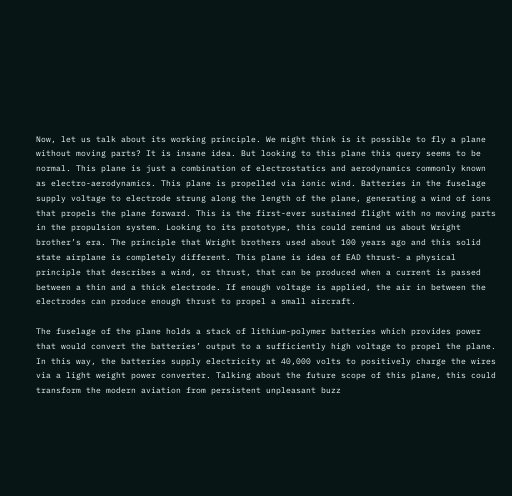Now, let us talk about its working principle. We might think is it possible to fly a plane without moving parts? It is insane idea. But looking to this plane this query seems to be normal. This plane is just a combination of electrostatics and aerodynamics commonly known as electro-aerodynamics. This plane is propelled via ionic wind. Batteries in the fuselage supply voltage to electrode strung along the length of the plane, generating a wind of ions that propels the plane forward. This is the first-ever sustained flight with no moving parts in the propulsion system. Looking to its prototype, this could remind us about Wright brother’s era. The principle that Wright brothers used about 100 years ago and this solid state airplane is completely different. This plane is idea of EAD thrust- a physical principle that describes a wind, or thrust, that can be produced when a current is passed between a thin and a thick electrode. If enough voltage is applied, the air in between the electrodes can produce enough thrust to propel a small aircraft.

The fuselage of the plane holds a stack of lithium-polymer batteries which provides power that would convert the batteries’ output to a sufficiently high voltage to propel the plane. In this way, the batteries supply electricity at 40,000 volts to positively charge the wires via a light weight power converter. Talking about the future scope of this plane, this could transform the modern aviation from persistent unpleasant buzz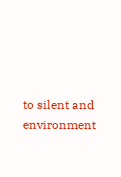to silent and environment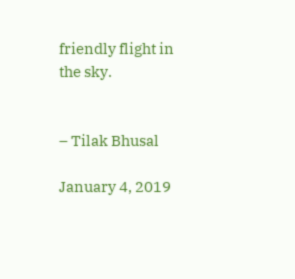friendly flight in the sky.


– Tilak Bhusal

January 4, 2019